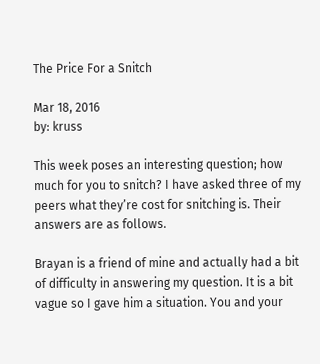The Price For a Snitch

Mar 18, 2016
by: kruss

This week poses an interesting question; how much for you to snitch? I have asked three of my peers what they’re cost for snitching is. Their answers are as follows.

Brayan is a friend of mine and actually had a bit of difficulty in answering my question. It is a bit vague so I gave him a situation. You and your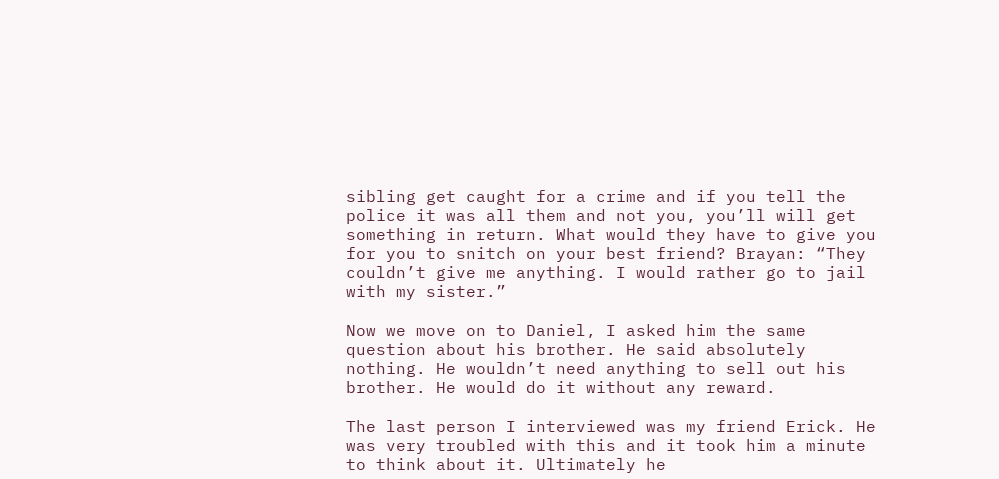sibling get caught for a crime and if you tell the police it was all them and not you, you’ll will get something in return. What would they have to give you for you to snitch on your best friend? Brayan: “They couldn’t give me anything. I would rather go to jail with my sister.”

Now we move on to Daniel, I asked him the same question about his brother. He said absolutely nothing. He wouldn’t need anything to sell out his brother. He would do it without any reward.

The last person I interviewed was my friend Erick. He was very troubled with this and it took him a minute to think about it. Ultimately he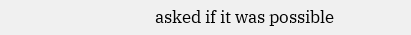asked if it was possible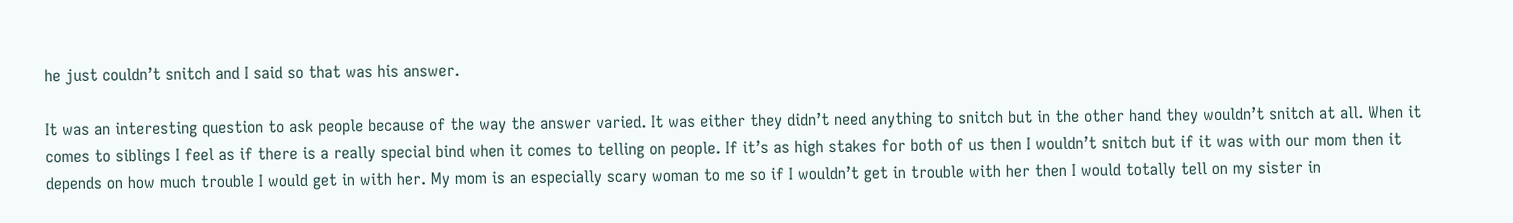he just couldn’t snitch and I said so that was his answer.

It was an interesting question to ask people because of the way the answer varied. It was either they didn’t need anything to snitch but in the other hand they wouldn’t snitch at all. When it comes to siblings I feel as if there is a really special bind when it comes to telling on people. If it’s as high stakes for both of us then I wouldn’t snitch but if it was with our mom then it depends on how much trouble I would get in with her. My mom is an especially scary woman to me so if I wouldn’t get in trouble with her then I would totally tell on my sister in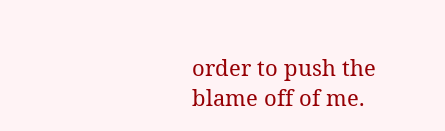order to push the blame off of me.